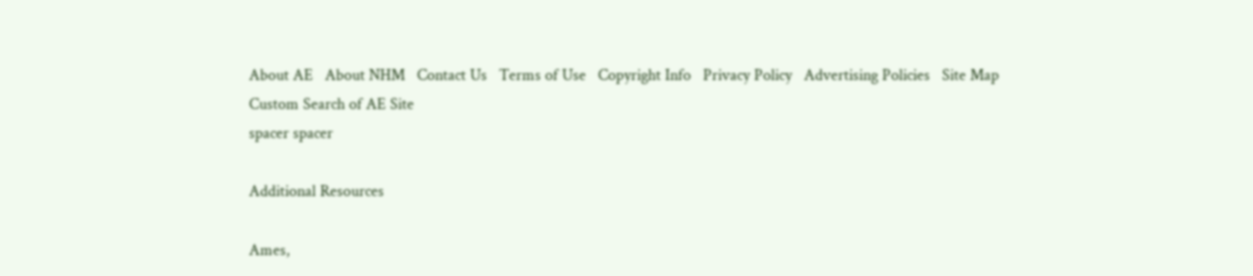About AE   About NHM   Contact Us   Terms of Use   Copyright Info   Privacy Policy   Advertising Policies   Site Map
Custom Search of AE Site
spacer spacer

Additional Resources

Ames,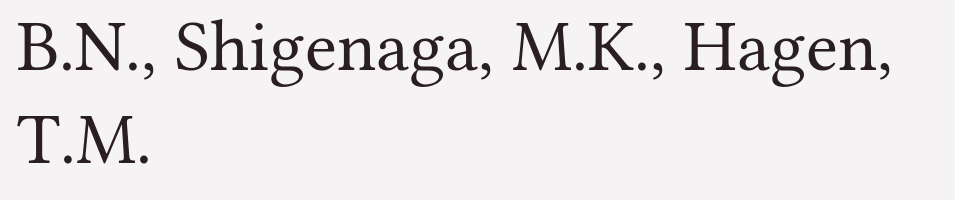B.N., Shigenaga, M.K., Hagen, T.M.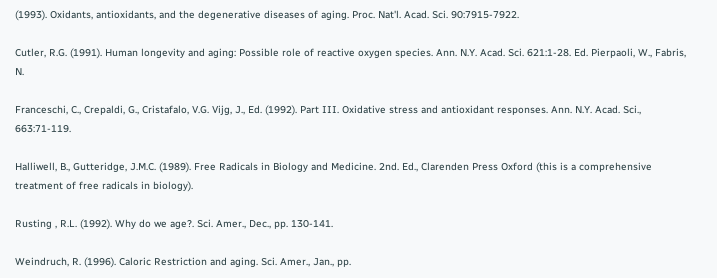(1993). Oxidants, antioxidants, and the degenerative diseases of aging. Proc. Nat'l. Acad. Sci. 90:7915-7922.

Cutler, R.G. (1991). Human longevity and aging: Possible role of reactive oxygen species. Ann. N.Y. Acad. Sci. 621:1-28. Ed. Pierpaoli, W., Fabris, N.

Franceschi, C., Crepaldi, G., Cristafalo, V.G. Vijg, J., Ed. (1992). Part III. Oxidative stress and antioxidant responses. Ann. N.Y. Acad. Sci., 663:71-119.

Halliwell, B., Gutteridge, J.M.C. (1989). Free Radicals in Biology and Medicine. 2nd. Ed., Clarenden Press Oxford (this is a comprehensive treatment of free radicals in biology).

Rusting , R.L. (1992). Why do we age?. Sci. Amer., Dec., pp. 130-141.

Weindruch, R. (1996). Caloric Restriction and aging. Sci. Amer., Jan., pp.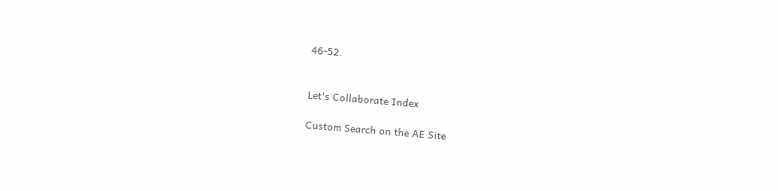46-52.


Let's Collaborate Index

Custom Search on the AE Site